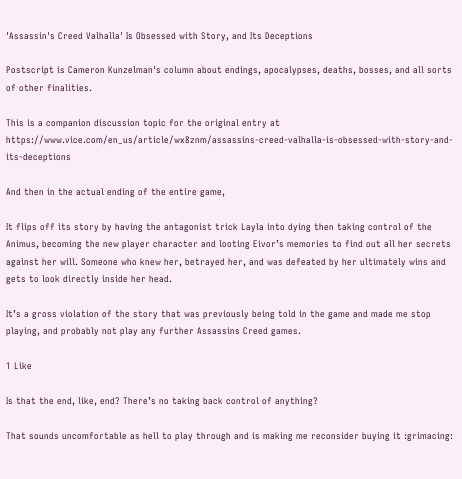'Assassin's Creed Valhalla' Is Obsessed with Story, and Its Deceptions

Postscript is Cameron Kunzelman's column about endings, apocalypses, deaths, bosses, and all sorts of other finalities.

This is a companion discussion topic for the original entry at https://www.vice.com/en_us/article/wx8znm/assassins-creed-valhalla-is-obsessed-with-story-and-its-deceptions

And then in the actual ending of the entire game,

It flips off its story by having the antagonist trick Layla into dying then taking control of the Animus, becoming the new player character and looting Eivor’s memories to find out all her secrets against her will. Someone who knew her, betrayed her, and was defeated by her ultimately wins and gets to look directly inside her head.

It’s a gross violation of the story that was previously being told in the game and made me stop playing, and probably not play any further Assassins Creed games.

1 Like

Is that the end, like, end? There’s no taking back control of anything?

That sounds uncomfortable as hell to play through and is making me reconsider buying it :grimacing: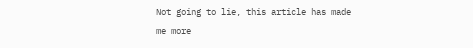Not going to lie, this article has made me more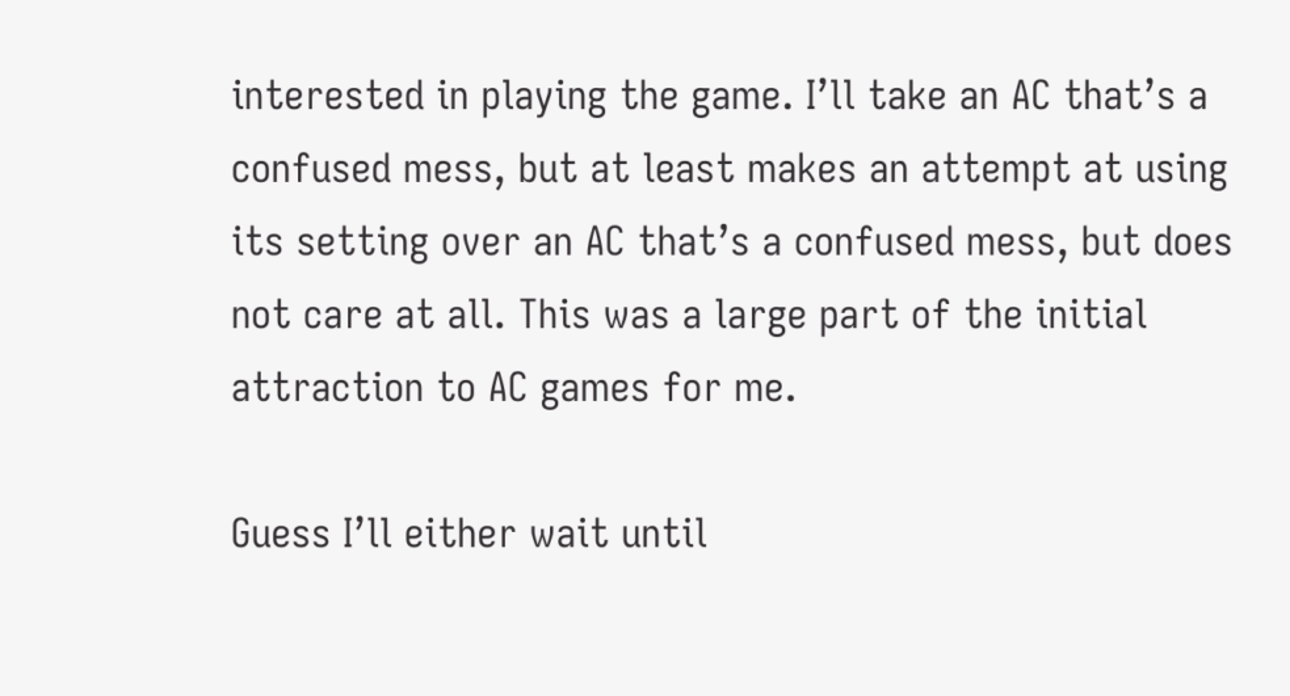interested in playing the game. I’ll take an AC that’s a confused mess, but at least makes an attempt at using its setting over an AC that’s a confused mess, but does not care at all. This was a large part of the initial attraction to AC games for me.

Guess I’ll either wait until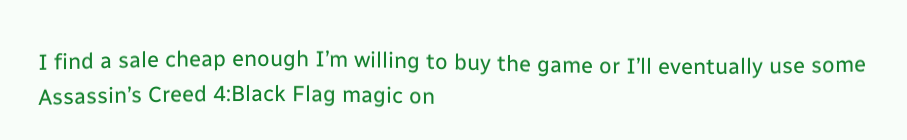I find a sale cheap enough I’m willing to buy the game or I’ll eventually use some Assassin’s Creed 4:Black Flag magic on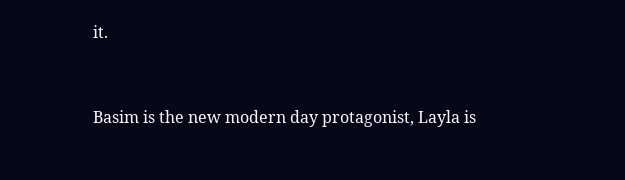it.


Basim is the new modern day protagonist, Layla is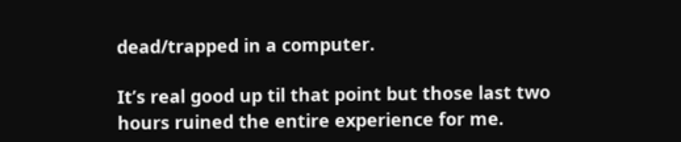dead/trapped in a computer.

It’s real good up til that point but those last two hours ruined the entire experience for me.